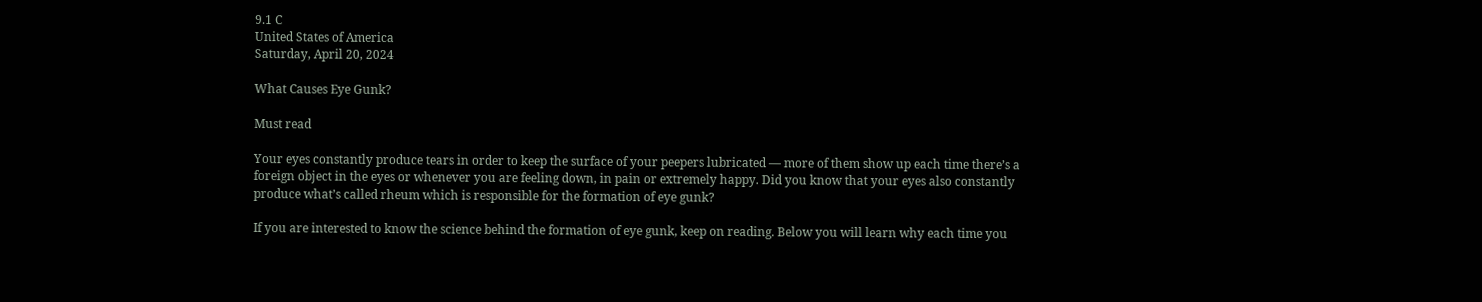9.1 C
United States of America
Saturday, April 20, 2024

What Causes Eye Gunk?

Must read

Your eyes constantly produce tears in order to keep the surface of your peepers lubricated — more of them show up each time there’s a foreign object in the eyes or whenever you are feeling down, in pain or extremely happy. Did you know that your eyes also constantly produce what’s called rheum which is responsible for the formation of eye gunk?

If you are interested to know the science behind the formation of eye gunk, keep on reading. Below you will learn why each time you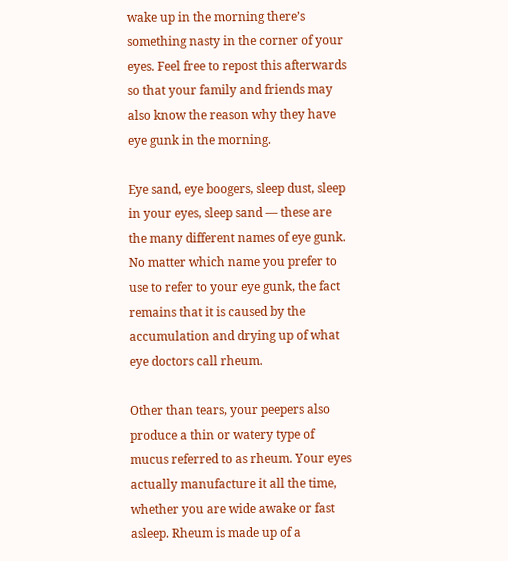wake up in the morning there’s something nasty in the corner of your eyes. Feel free to repost this afterwards so that your family and friends may also know the reason why they have eye gunk in the morning.

Eye sand, eye boogers, sleep dust, sleep in your eyes, sleep sand — these are the many different names of eye gunk. No matter which name you prefer to use to refer to your eye gunk, the fact remains that it is caused by the accumulation and drying up of what eye doctors call rheum.

Other than tears, your peepers also produce a thin or watery type of mucus referred to as rheum. Your eyes actually manufacture it all the time, whether you are wide awake or fast asleep. Rheum is made up of a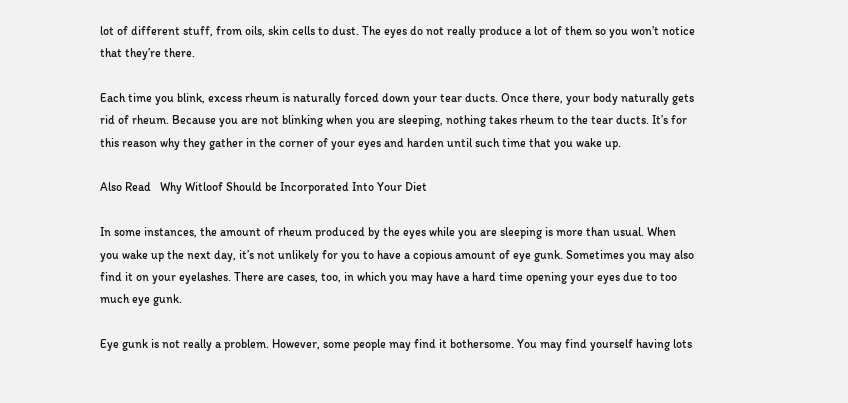lot of different stuff, from oils, skin cells to dust. The eyes do not really produce a lot of them so you won’t notice that they’re there.

Each time you blink, excess rheum is naturally forced down your tear ducts. Once there, your body naturally gets rid of rheum. Because you are not blinking when you are sleeping, nothing takes rheum to the tear ducts. It’s for this reason why they gather in the corner of your eyes and harden until such time that you wake up.

Also Read   Why Witloof Should be Incorporated Into Your Diet

In some instances, the amount of rheum produced by the eyes while you are sleeping is more than usual. When you wake up the next day, it’s not unlikely for you to have a copious amount of eye gunk. Sometimes you may also find it on your eyelashes. There are cases, too, in which you may have a hard time opening your eyes due to too much eye gunk.

Eye gunk is not really a problem. However, some people may find it bothersome. You may find yourself having lots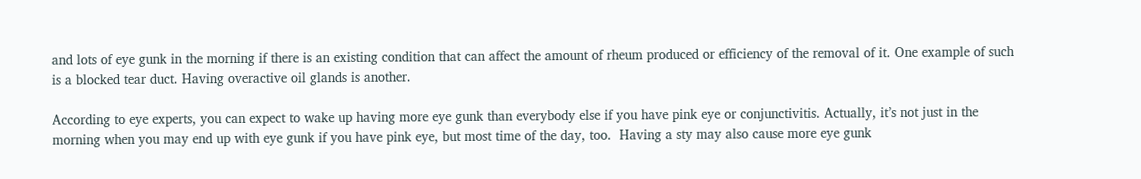and lots of eye gunk in the morning if there is an existing condition that can affect the amount of rheum produced or efficiency of the removal of it. One example of such is a blocked tear duct. Having overactive oil glands is another.

According to eye experts, you can expect to wake up having more eye gunk than everybody else if you have pink eye or conjunctivitis. Actually, it’s not just in the morning when you may end up with eye gunk if you have pink eye, but most time of the day, too.  Having a sty may also cause more eye gunk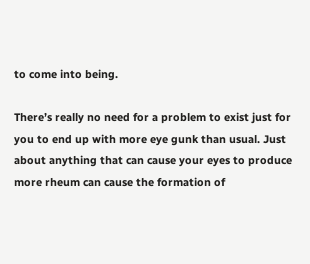to come into being.

There’s really no need for a problem to exist just for you to end up with more eye gunk than usual. Just about anything that can cause your eyes to produce more rheum can cause the formation of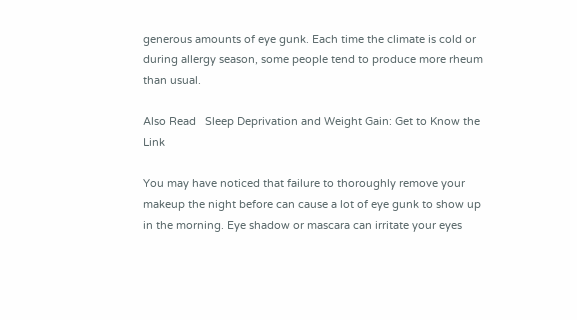generous amounts of eye gunk. Each time the climate is cold or during allergy season, some people tend to produce more rheum than usual.

Also Read   Sleep Deprivation and Weight Gain: Get to Know the Link

You may have noticed that failure to thoroughly remove your makeup the night before can cause a lot of eye gunk to show up in the morning. Eye shadow or mascara can irritate your eyes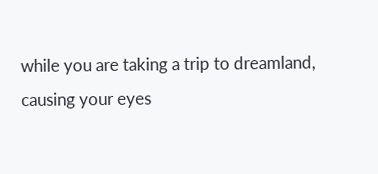while you are taking a trip to dreamland, causing your eyes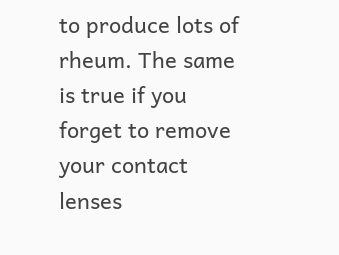to produce lots of rheum. The same is true if you forget to remove your contact lenses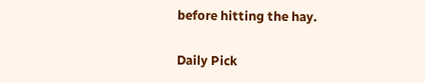before hitting the hay.

Daily Pick